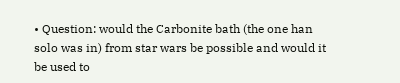• Question: would the Carbonite bath (the one han solo was in) from star wars be possible and would it be used to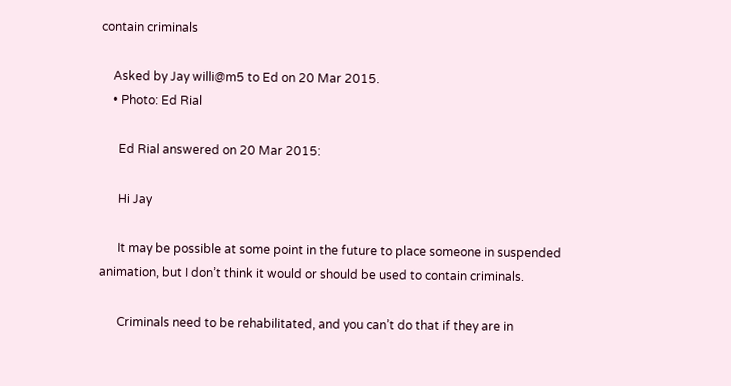contain criminals

    Asked by Jay willi@m5 to Ed on 20 Mar 2015.
    • Photo: Ed Rial

      Ed Rial answered on 20 Mar 2015:

      Hi Jay

      It may be possible at some point in the future to place someone in suspended animation, but I don’t think it would or should be used to contain criminals.

      Criminals need to be rehabilitated, and you can’t do that if they are in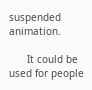suspended animation.

      It could be used for people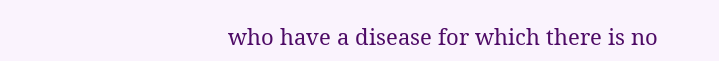who have a disease for which there is no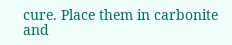cure. Place them in carbonite and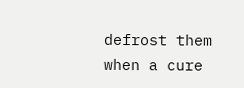defrost them when a cure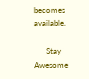becomes available.

      Stay Awesome